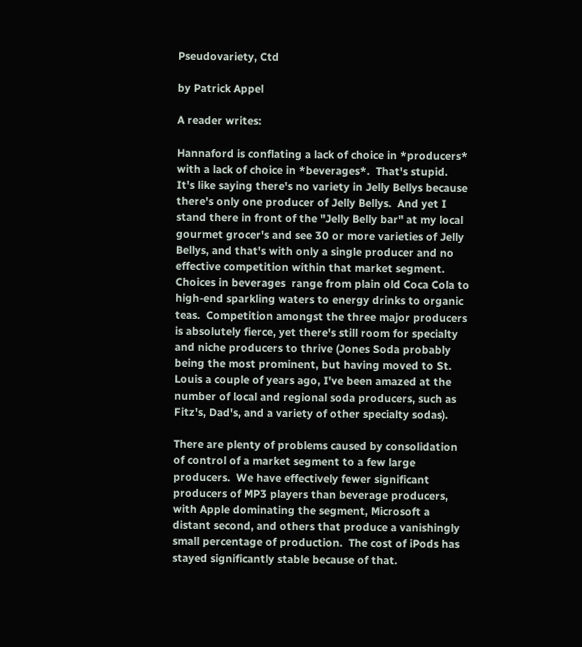Pseudovariety, Ctd

by Patrick Appel

A reader writes:

Hannaford is conflating a lack of choice in *producers* with a lack of choice in *beverages*.  That's stupid.  It's like saying there's no variety in Jelly Bellys because there's only one producer of Jelly Bellys.  And yet I stand there in front of the "Jelly Belly bar" at my local gourmet grocer's and see 30 or more varieties of Jelly Bellys, and that's with only a single producer and no effective competition within that market segment.  Choices in beverages  range from plain old Coca Cola to high-end sparkling waters to energy drinks to organic teas.  Competition amongst the three major producers is absolutely fierce, yet there's still room for specialty and niche producers to thrive (Jones Soda probably being the most prominent, but having moved to St. Louis a couple of years ago, I've been amazed at the number of local and regional soda producers, such as Fitz's, Dad's, and a variety of other specialty sodas).

There are plenty of problems caused by consolidation of control of a market segment to a few large producers.  We have effectively fewer significant producers of MP3 players than beverage producers, with Apple dominating the segment, Microsoft a distant second, and others that produce a vanishingly small percentage of production.  The cost of iPods has stayed significantly stable because of that.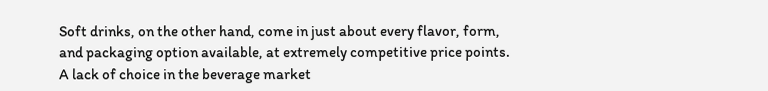Soft drinks, on the other hand, come in just about every flavor, form, and packaging option available, at extremely competitive price points.  A lack of choice in the beverage market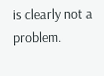is clearly not a problem.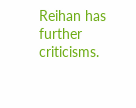Reihan has further criticisms.